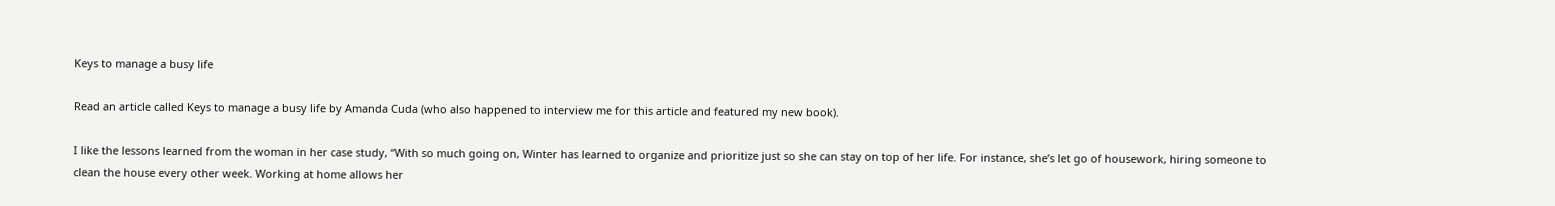Keys to manage a busy life

Read an article called Keys to manage a busy life by Amanda Cuda (who also happened to interview me for this article and featured my new book).

I like the lessons learned from the woman in her case study, “With so much going on, Winter has learned to organize and prioritize just so she can stay on top of her life. For instance, she’s let go of housework, hiring someone to clean the house every other week. Working at home allows her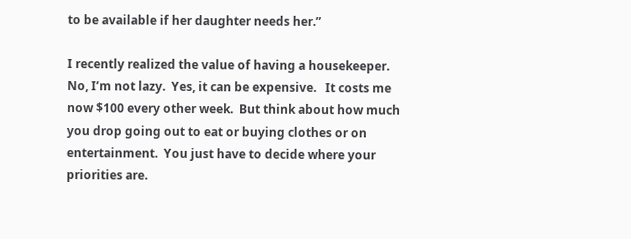to be available if her daughter needs her.”

I recently realized the value of having a housekeeper.  No, I’m not lazy.  Yes, it can be expensive.   It costs me now $100 every other week.  But think about how much you drop going out to eat or buying clothes or on entertainment.  You just have to decide where your priorities are.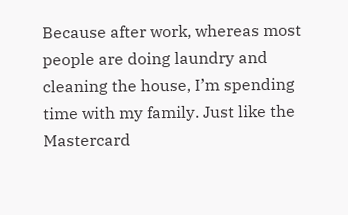Because after work, whereas most people are doing laundry and cleaning the house, I’m spending time with my family. Just like the Mastercard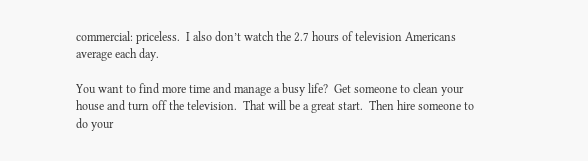commercial: priceless.  I also don’t watch the 2.7 hours of television Americans average each day.

You want to find more time and manage a busy life?  Get someone to clean your house and turn off the television.  That will be a great start.  Then hire someone to do your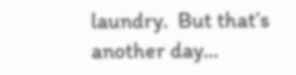laundry.  But that’s another day…